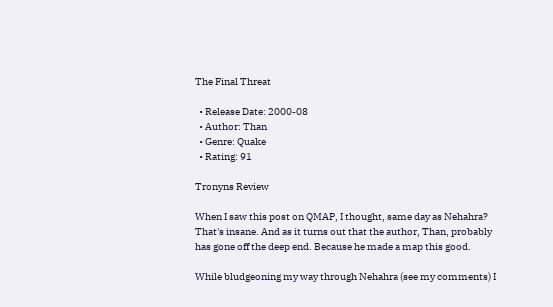The Final Threat

  • Release Date: 2000-08
  • Author: Than
  • Genre: Quake
  • Rating: 91

Tronyns Review

When I saw this post on QMAP, I thought, same day as Nehahra? That's insane. And as it turns out that the author, Than, probably has gone off the deep end. Because he made a map this good.

While bludgeoning my way through Nehahra (see my comments) I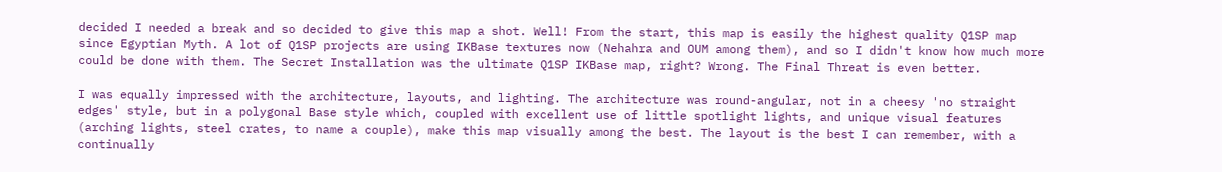decided I needed a break and so decided to give this map a shot. Well! From the start, this map is easily the highest quality Q1SP map since Egyptian Myth. A lot of Q1SP projects are using IKBase textures now (Nehahra and OUM among them), and so I didn't know how much more could be done with them. The Secret Installation was the ultimate Q1SP IKBase map, right? Wrong. The Final Threat is even better.

I was equally impressed with the architecture, layouts, and lighting. The architecture was round-angular, not in a cheesy 'no straight edges' style, but in a polygonal Base style which, coupled with excellent use of little spotlight lights, and unique visual features (arching lights, steel crates, to name a couple), make this map visually among the best. The layout is the best I can remember, with a continually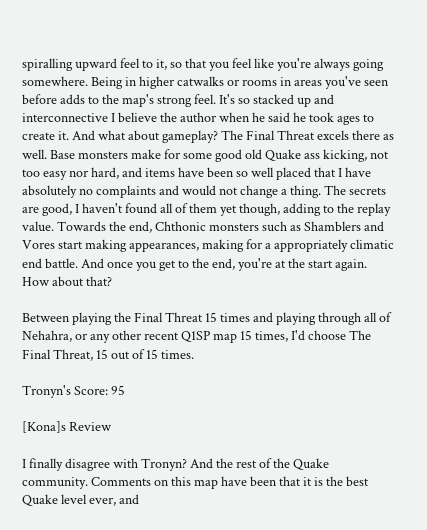spiralling upward feel to it, so that you feel like you're always going somewhere. Being in higher catwalks or rooms in areas you've seen before adds to the map's strong feel. It's so stacked up and interconnective I believe the author when he said he took ages to create it. And what about gameplay? The Final Threat excels there as well. Base monsters make for some good old Quake ass kicking, not too easy nor hard, and items have been so well placed that I have absolutely no complaints and would not change a thing. The secrets are good, I haven't found all of them yet though, adding to the replay value. Towards the end, Chthonic monsters such as Shamblers and Vores start making appearances, making for a appropriately climatic end battle. And once you get to the end, you're at the start again. How about that?

Between playing the Final Threat 15 times and playing through all of Nehahra, or any other recent Q1SP map 15 times, I'd choose The Final Threat, 15 out of 15 times.

Tronyn's Score: 95

[Kona]s Review

I finally disagree with Tronyn? And the rest of the Quake community. Comments on this map have been that it is the best Quake level ever, and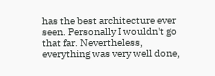has the best architecture ever seen. Personally I wouldn't go that far. Nevertheless, everything was very well done,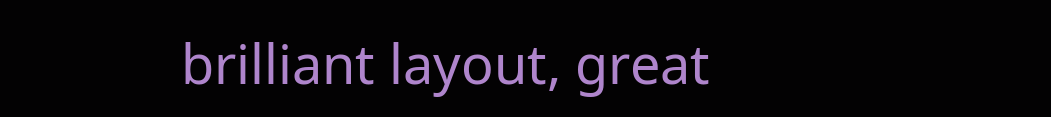brilliant layout, great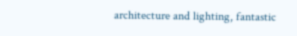architecture and lighting, fantastic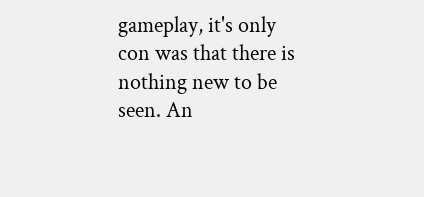gameplay, it's only con was that there is nothing new to be seen. An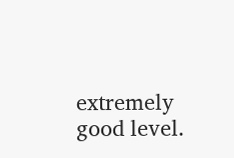extremely good level.